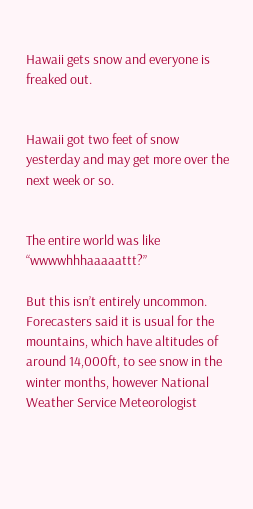Hawaii gets snow and everyone is freaked out.


Hawaii got two feet of snow yesterday and may get more over the next week or so.


The entire world was like “wwwwhhhaaaaattt?”

But this isn’t entirely uncommon. Forecasters said it is usual for the mountains, which have altitudes of around 14,000ft, to see snow in the winter months, however National Weather Service Meteorologist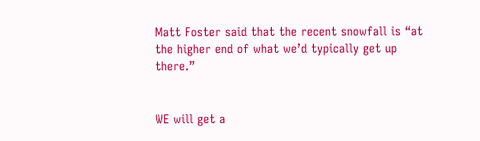Matt Foster said that the recent snowfall is “at the higher end of what we’d typically get up there.”


WE will get a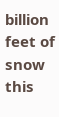billion feet of snow this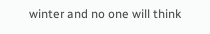winter and no one will think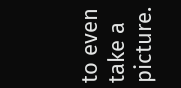to even take a picture.